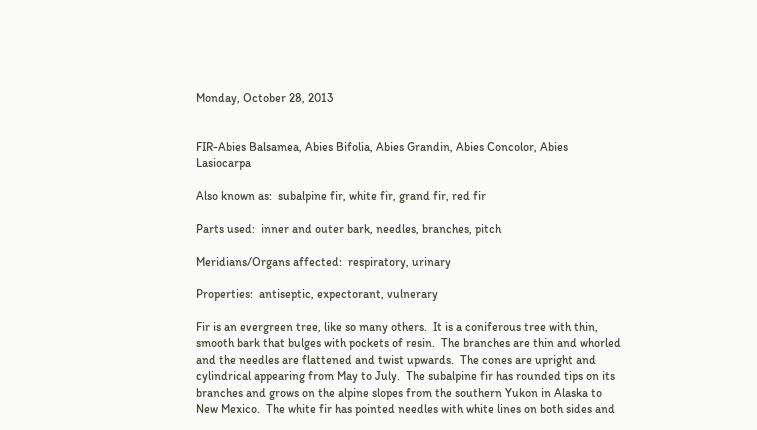Monday, October 28, 2013


FIR-Abies Balsamea, Abies Bifolia, Abies Grandin, Abies Concolor, Abies Lasiocarpa

Also known as:  subalpine fir, white fir, grand fir, red fir

Parts used:  inner and outer bark, needles, branches, pitch

Meridians/Organs affected:  respiratory, urinary

Properties:  antiseptic, expectorant, vulnerary

Fir is an evergreen tree, like so many others.  It is a coniferous tree with thin, smooth bark that bulges with pockets of resin.  The branches are thin and whorled and the needles are flattened and twist upwards.  The cones are upright and cylindrical appearing from May to July.  The subalpine fir has rounded tips on its branches and grows on the alpine slopes from the southern Yukon in Alaska to New Mexico.  The white fir has pointed needles with white lines on both sides and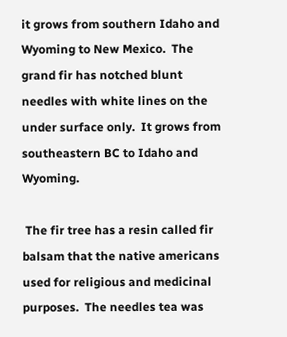it grows from southern Idaho and Wyoming to New Mexico.  The grand fir has notched blunt needles with white lines on the under surface only.  It grows from southeastern BC to Idaho and Wyoming.

 The fir tree has a resin called fir balsam that the native americans used for religious and medicinal purposes.  The needles tea was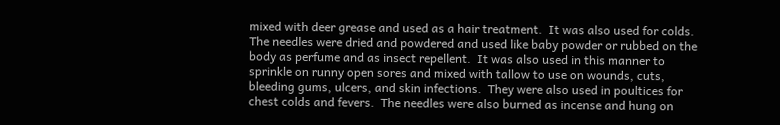mixed with deer grease and used as a hair treatment.  It was also used for colds.  The needles were dried and powdered and used like baby powder or rubbed on the body as perfume and as insect repellent.  It was also used in this manner to sprinkle on runny open sores and mixed with tallow to use on wounds, cuts, bleeding gums, ulcers, and skin infections.  They were also used in poultices for chest colds and fevers.  The needles were also burned as incense and hung on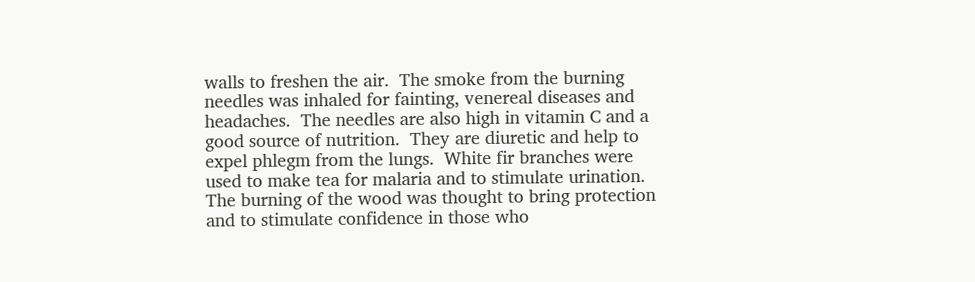walls to freshen the air.  The smoke from the burning needles was inhaled for fainting, venereal diseases and headaches.  The needles are also high in vitamin C and a good source of nutrition.  They are diuretic and help to expel phlegm from the lungs.  White fir branches were used to make tea for malaria and to stimulate urination.  The burning of the wood was thought to bring protection and to stimulate confidence in those who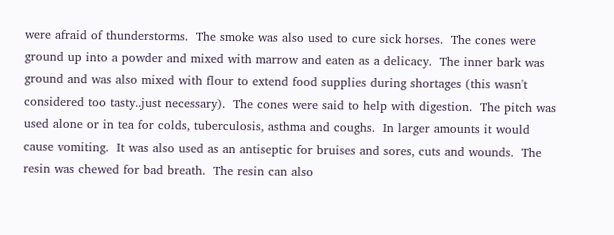were afraid of thunderstorms.  The smoke was also used to cure sick horses.  The cones were ground up into a powder and mixed with marrow and eaten as a delicacy.  The inner bark was ground and was also mixed with flour to extend food supplies during shortages (this wasn't considered too tasty..just necessary).  The cones were said to help with digestion.  The pitch was used alone or in tea for colds, tuberculosis, asthma and coughs.  In larger amounts it would cause vomiting.  It was also used as an antiseptic for bruises and sores, cuts and wounds.  The resin was chewed for bad breath.  The resin can also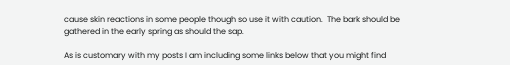cause skin reactions in some people though so use it with caution.  The bark should be gathered in the early spring as should the sap.

As is customary with my posts I am including some links below that you might find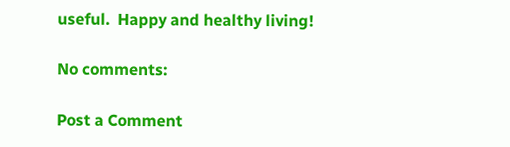useful.  Happy and healthy living!

No comments:

Post a Comment